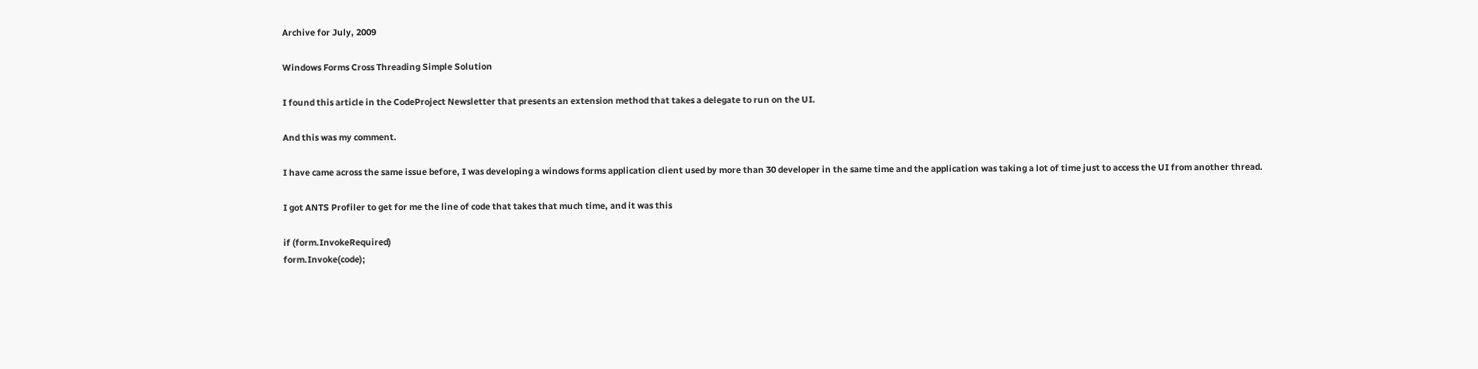Archive for July, 2009

Windows Forms Cross Threading Simple Solution

I found this article in the CodeProject Newsletter that presents an extension method that takes a delegate to run on the UI.

And this was my comment.

I have came across the same issue before, I was developing a windows forms application client used by more than 30 developer in the same time and the application was taking a lot of time just to access the UI from another thread.

I got ANTS Profiler to get for me the line of code that takes that much time, and it was this

if (form.InvokeRequired)
form.Invoke(code);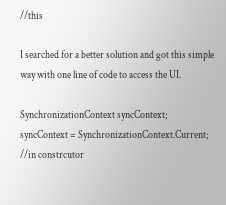//this

I searched for a better solution and got this simple way with one line of code to access the UI.

SynchronizationContext syncContext;
syncContext = SynchronizationContext.Current; //in constrcutor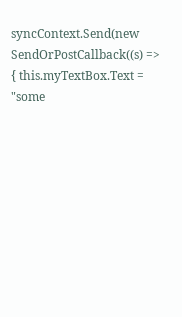syncContext.Send(new SendOrPostCallback((s) => { this.myTextBox.Text = "some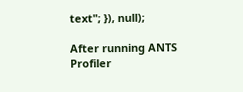text"; }), null);

After running ANTS Profiler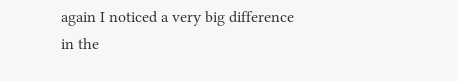again I noticed a very big difference in the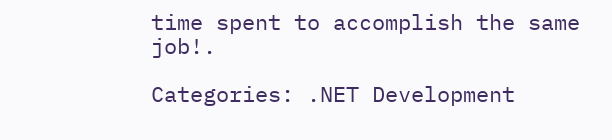time spent to accomplish the same job!.

Categories: .NET Development